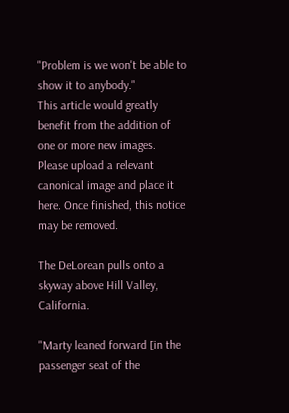"Problem is we won't be able to show it to anybody."
This article would greatly benefit from the addition of one or more new images.
Please upload a relevant canonical image and place it here. Once finished, this notice may be removed.

The DeLorean pulls onto a skyway above Hill Valley, California.

"Marty leaned forward [in the passenger seat of the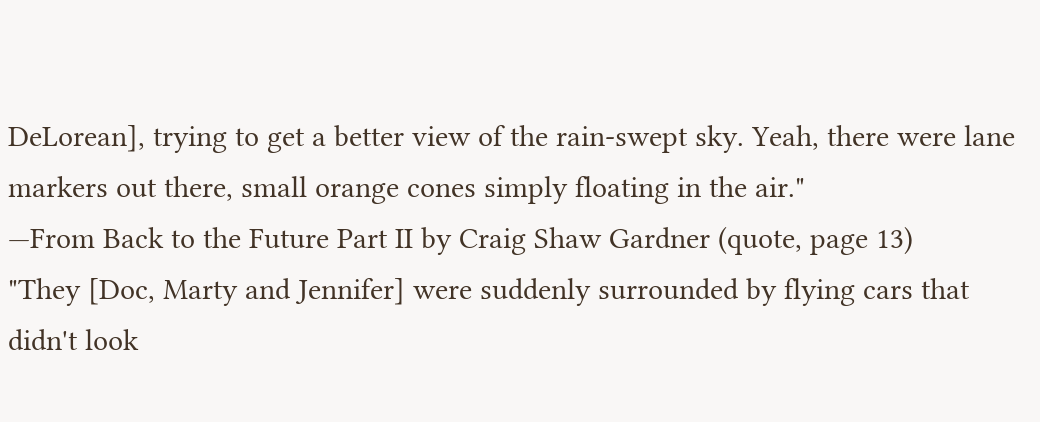DeLorean], trying to get a better view of the rain-swept sky. Yeah, there were lane markers out there, small orange cones simply floating in the air."
—From Back to the Future Part II by Craig Shaw Gardner (quote, page 13)
"They [Doc, Marty and Jennifer] were suddenly surrounded by flying cars that didn't look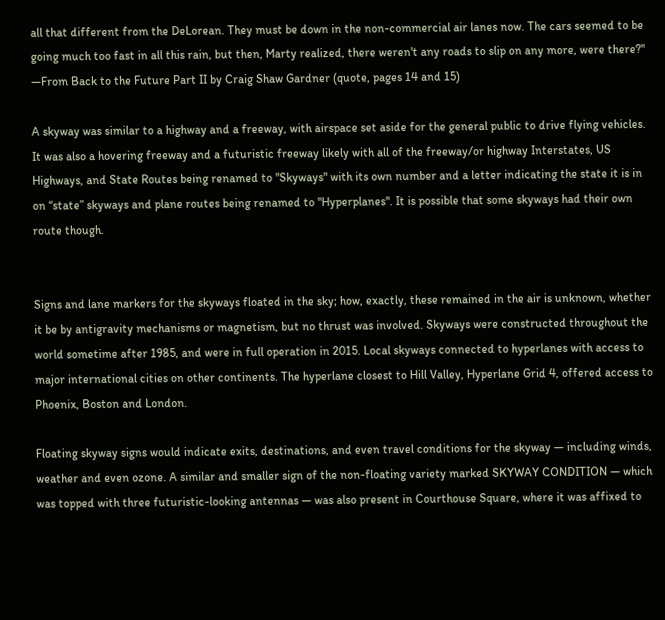all that different from the DeLorean. They must be down in the non-commercial air lanes now. The cars seemed to be going much too fast in all this rain, but then, Marty realized, there weren't any roads to slip on any more, were there?"
—From Back to the Future Part II by Craig Shaw Gardner (quote, pages 14 and 15)

A skyway was similar to a highway and a freeway, with airspace set aside for the general public to drive flying vehicles. It was also a hovering freeway and a futuristic freeway likely with all of the freeway/or highway Interstates, US Highways, and State Routes being renamed to "Skyways" with its own number and a letter indicating the state it is in on “state” skyways and plane routes being renamed to "Hyperplanes". It is possible that some skyways had their own route though.


Signs and lane markers for the skyways floated in the sky; how, exactly, these remained in the air is unknown, whether it be by antigravity mechanisms or magnetism, but no thrust was involved. Skyways were constructed throughout the world sometime after 1985, and were in full operation in 2015. Local skyways connected to hyperlanes with access to major international cities on other continents. The hyperlane closest to Hill Valley, Hyperlane Grid 4, offered access to Phoenix, Boston and London.

Floating skyway signs would indicate exits, destinations, and even travel conditions for the skyway — including winds, weather and even ozone. A similar and smaller sign of the non-floating variety marked SKYWAY CONDITION — which was topped with three futuristic-looking antennas — was also present in Courthouse Square, where it was affixed to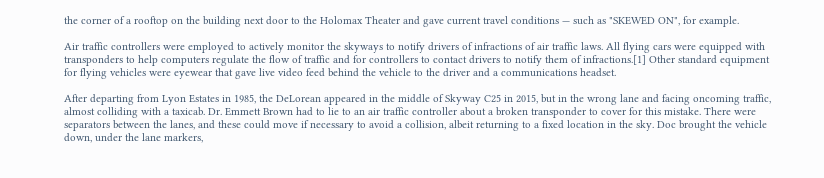the corner of a rooftop on the building next door to the Holomax Theater and gave current travel conditions — such as "SKEWED ON", for example.

Air traffic controllers were employed to actively monitor the skyways to notify drivers of infractions of air traffic laws. All flying cars were equipped with transponders to help computers regulate the flow of traffic and for controllers to contact drivers to notify them of infractions.[1] Other standard equipment for flying vehicles were eyewear that gave live video feed behind the vehicle to the driver and a communications headset.

After departing from Lyon Estates in 1985, the DeLorean appeared in the middle of Skyway C25 in 2015, but in the wrong lane and facing oncoming traffic, almost colliding with a taxicab. Dr. Emmett Brown had to lie to an air traffic controller about a broken transponder to cover for this mistake. There were separators between the lanes, and these could move if necessary to avoid a collision, albeit returning to a fixed location in the sky. Doc brought the vehicle down, under the lane markers,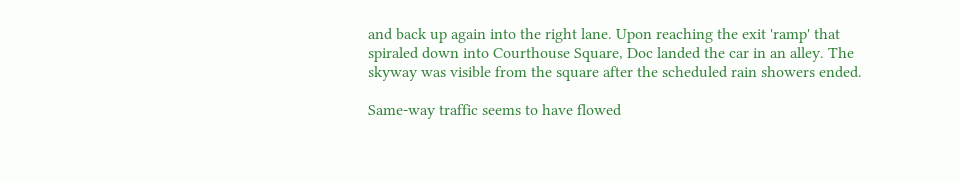and back up again into the right lane. Upon reaching the exit 'ramp' that spiraled down into Courthouse Square, Doc landed the car in an alley. The skyway was visible from the square after the scheduled rain showers ended.

Same-way traffic seems to have flowed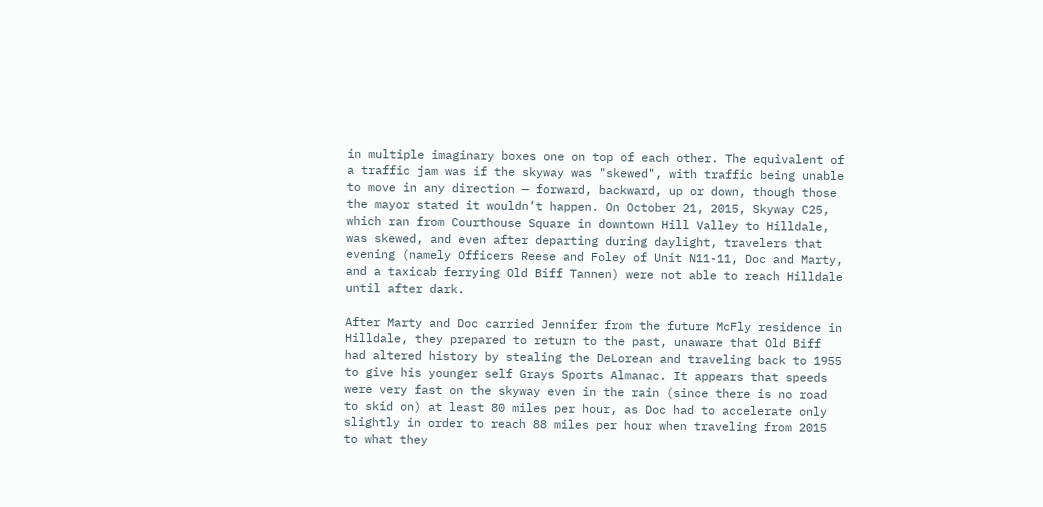in multiple imaginary boxes one on top of each other. The equivalent of a traffic jam was if the skyway was "skewed", with traffic being unable to move in any direction — forward, backward, up or down, though those the mayor stated it wouldn’t happen. On October 21, 2015, Skyway C25, which ran from Courthouse Square in downtown Hill Valley to Hilldale, was skewed, and even after departing during daylight, travelers that evening (namely Officers Reese and Foley of Unit N11-11, Doc and Marty, and a taxicab ferrying Old Biff Tannen) were not able to reach Hilldale until after dark.

After Marty and Doc carried Jennifer from the future McFly residence in Hilldale, they prepared to return to the past, unaware that Old Biff had altered history by stealing the DeLorean and traveling back to 1955 to give his younger self Grays Sports Almanac. It appears that speeds were very fast on the skyway even in the rain (since there is no road to skid on) at least 80 miles per hour, as Doc had to accelerate only slightly in order to reach 88 miles per hour when traveling from 2015 to what they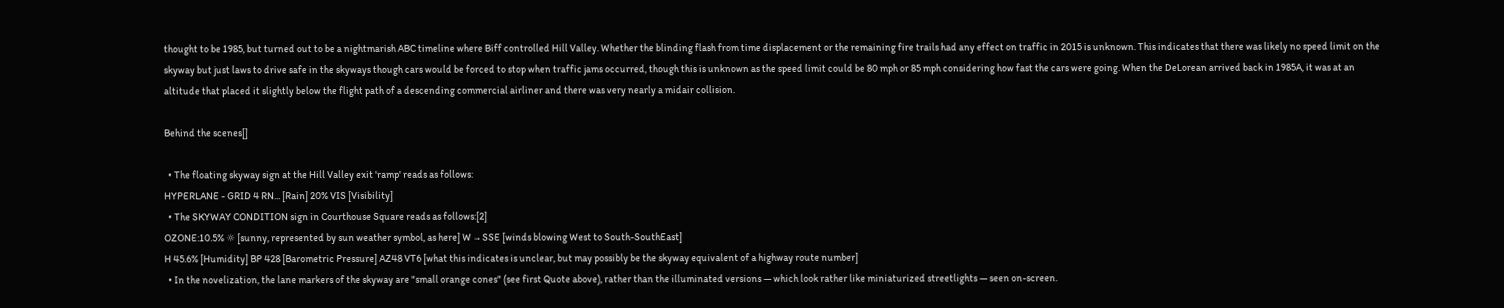thought to be 1985, but turned out to be a nightmarish ABC timeline where Biff controlled Hill Valley. Whether the blinding flash from time displacement or the remaining fire trails had any effect on traffic in 2015 is unknown. This indicates that there was likely no speed limit on the skyway but just laws to drive safe in the skyways though cars would be forced to stop when traffic jams occurred, though this is unknown as the speed limit could be 80 mph or 85 mph considering how fast the cars were going. When the DeLorean arrived back in 1985A, it was at an altitude that placed it slightly below the flight path of a descending commercial airliner and there was very nearly a midair collision.

Behind the scenes[]

  • The floating skyway sign at the Hill Valley exit 'ramp' reads as follows:
HYPERLANE - GRID 4 RN... [Rain] 20% VIS [Visibility]
  • The SKYWAY CONDITION sign in Courthouse Square reads as follows:[2]
OZONE:10.5% ☼ [sunny, represented by sun weather symbol, as here] W → SSE [winds blowing West to South-SouthEast]
H 45.6% [Humidity] BP 428 [Barometric Pressure] AZ48 VT6 [what this indicates is unclear, but may possibly be the skyway equivalent of a highway route number]
  • In the novelization, the lane markers of the skyway are "small orange cones" (see first Quote above), rather than the illuminated versions — which look rather like miniaturized streetlights — seen on-screen.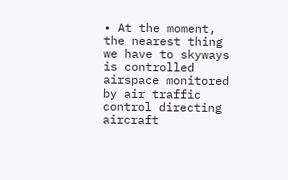• At the moment, the nearest thing we have to skyways is controlled airspace monitored by air traffic control directing aircraft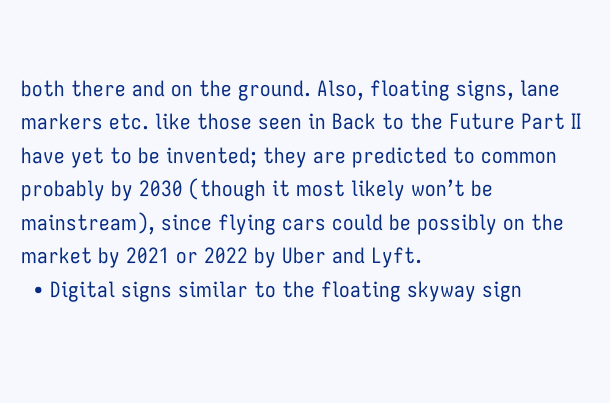both there and on the ground. Also, floating signs, lane markers etc. like those seen in Back to the Future Part II have yet to be invented; they are predicted to common probably by 2030 (though it most likely won’t be mainstream), since flying cars could be possibly on the market by 2021 or 2022 by Uber and Lyft.
  • Digital signs similar to the floating skyway sign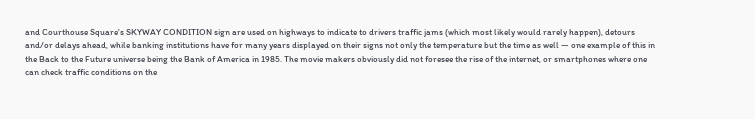and Courthouse Square's SKYWAY CONDITION sign are used on highways to indicate to drivers traffic jams (which most likely would rarely happen), detours and/or delays ahead, while banking institutions have for many years displayed on their signs not only the temperature but the time as well — one example of this in the Back to the Future universe being the Bank of America in 1985. The movie makers obviously did not foresee the rise of the internet, or smartphones where one can check traffic conditions on the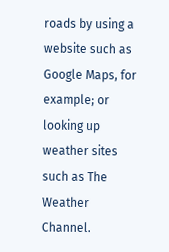roads by using a website such as Google Maps, for example; or looking up weather sites such as The Weather Channel.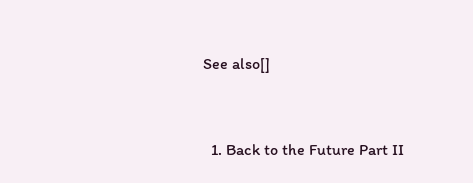See also[]


  1. Back to the Future Part II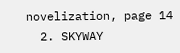novelization, page 14
  2. SKYWAY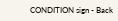CONDITION sign - Back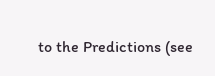to the Predictions (see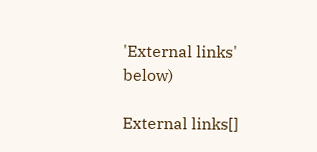'External links' below)

External links[]